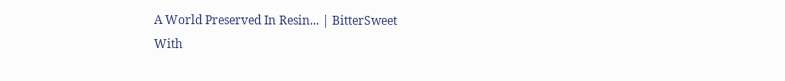A World Preserved In Resin... | BitterSweet
With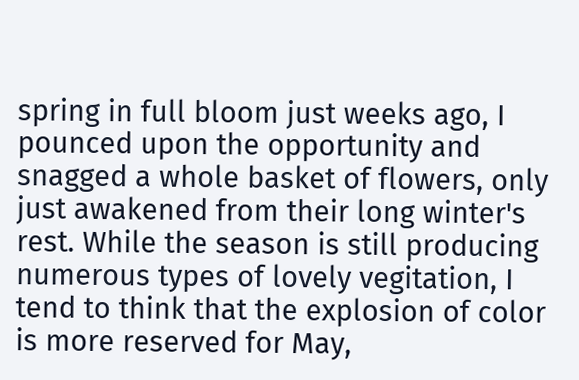spring in full bloom just weeks ago, I pounced upon the opportunity and snagged a whole basket of flowers, only just awakened from their long winter's rest. While the season is still producing numerous types of lovely vegitation, I tend to think that the explosion of color is more reserved for May,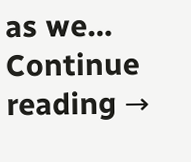as we… Continue reading →